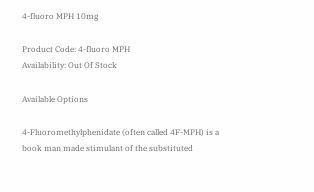4-fluoro MPH 10mg

Product Code: 4-fluoro MPH
Availability: Out Of Stock

Available Options

4-Fluoromethylphenidate (often called 4F-MPH) is a book man made stimulant of the substituted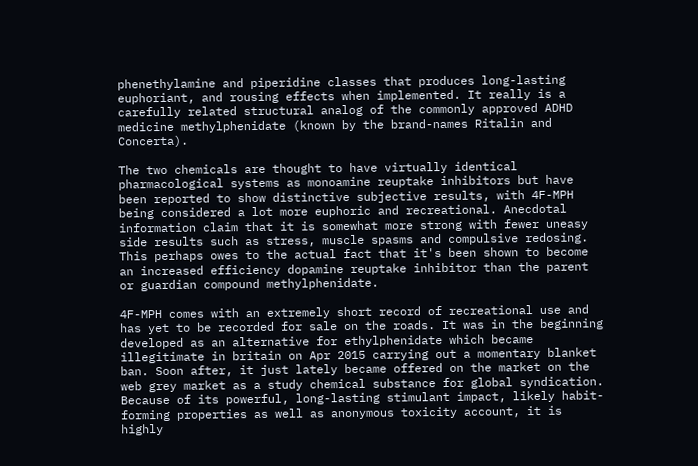phenethylamine and piperidine classes that produces long-lasting euphoriant, and rousing effects when implemented. It really is a carefully related structural analog of the commonly approved ADHD medicine methylphenidate (known by the brand-names Ritalin and Concerta).

The two chemicals are thought to have virtually identical pharmacological systems as monoamine reuptake inhibitors but have been reported to show distinctive subjective results, with 4F-MPH being considered a lot more euphoric and recreational. Anecdotal information claim that it is somewhat more strong with fewer uneasy side results such as stress, muscle spasms and compulsive redosing. This perhaps owes to the actual fact that it's been shown to become an increased efficiency dopamine reuptake inhibitor than the parent or guardian compound methylphenidate.

4F-MPH comes with an extremely short record of recreational use and has yet to be recorded for sale on the roads. It was in the beginning developed as an alternative for ethylphenidate which became illegitimate in britain on Apr 2015 carrying out a momentary blanket ban. Soon after, it just lately became offered on the market on the web grey market as a study chemical substance for global syndication.
Because of its powerful, long-lasting stimulant impact, likely habit-forming properties as well as anonymous toxicity account, it is highly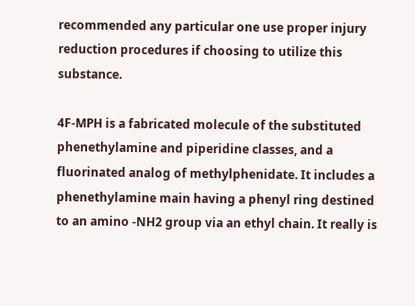recommended any particular one use proper injury reduction procedures if choosing to utilize this substance.

4F-MPH is a fabricated molecule of the substituted phenethylamine and piperidine classes, and a fluorinated analog of methylphenidate. It includes a phenethylamine main having a phenyl ring destined to an amino -NH2 group via an ethyl chain. It really is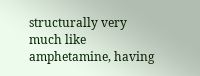structurally very much like amphetamine, having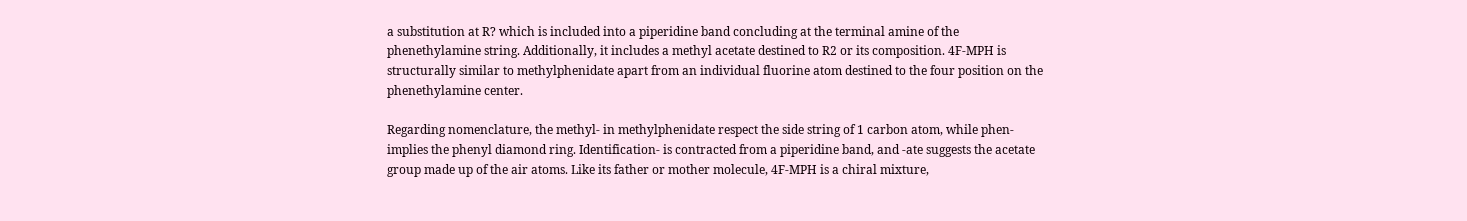a substitution at R? which is included into a piperidine band concluding at the terminal amine of the phenethylamine string. Additionally, it includes a methyl acetate destined to R2 or its composition. 4F-MPH is structurally similar to methylphenidate apart from an individual fluorine atom destined to the four position on the phenethylamine center.

Regarding nomenclature, the methyl- in methylphenidate respect the side string of 1 carbon atom, while phen- implies the phenyl diamond ring. Identification- is contracted from a piperidine band, and -ate suggests the acetate group made up of the air atoms. Like its father or mother molecule, 4F-MPH is a chiral mixture,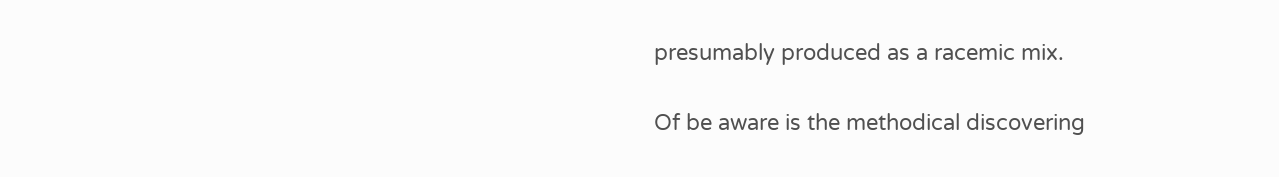presumably produced as a racemic mix.

Of be aware is the methodical discovering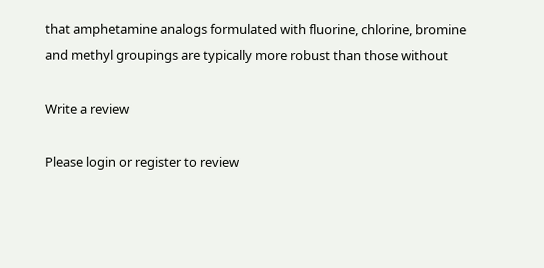that amphetamine analogs formulated with fluorine, chlorine, bromine and methyl groupings are typically more robust than those without

Write a review

Please login or register to review